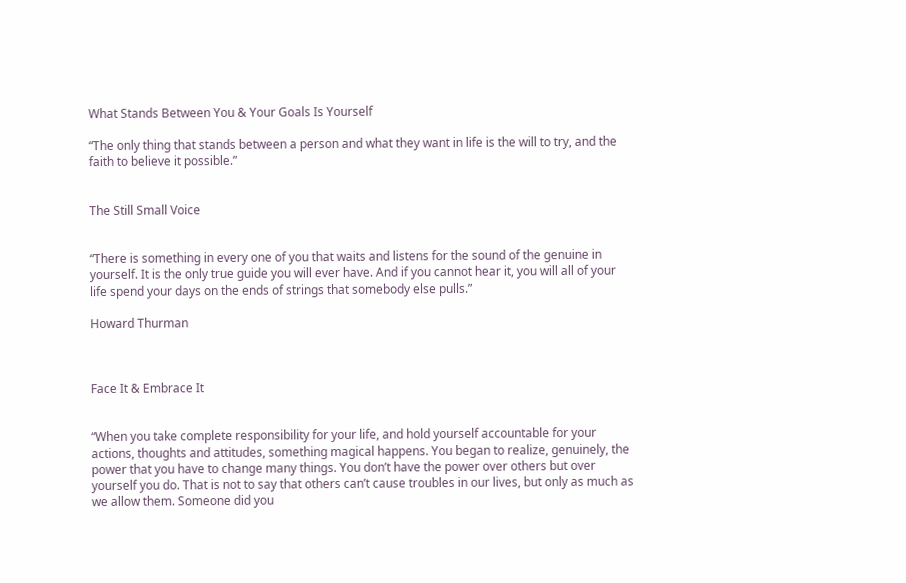What Stands Between You & Your Goals Is Yourself

“The only thing that stands between a person and what they want in life is the will to try, and the faith to believe it possible.”


The Still Small Voice


“There is something in every one of you that waits and listens for the sound of the genuine in yourself. It is the only true guide you will ever have. And if you cannot hear it, you will all of your life spend your days on the ends of strings that somebody else pulls.”

Howard Thurman



Face It & Embrace It


“When you take complete responsibility for your life, and hold yourself accountable for your actions, thoughts and attitudes, something magical happens. You began to realize, genuinely, the power that you have to change many things. You don’t have the power over others but over yourself you do. That is not to say that others can’t cause troubles in our lives, but only as much as we allow them. Someone did you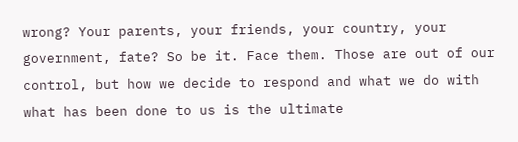wrong? Your parents, your friends, your country, your government, fate? So be it. Face them. Those are out of our control, but how we decide to respond and what we do with what has been done to us is the ultimate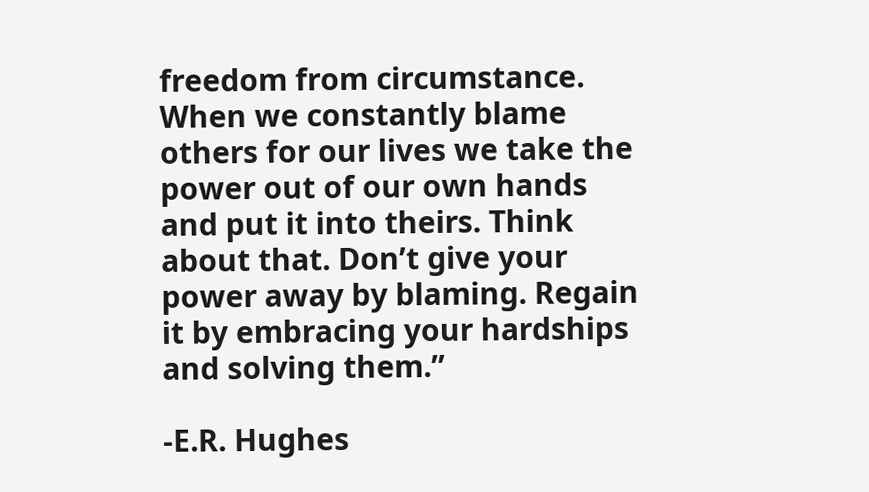freedom from circumstance. When we constantly blame others for our lives we take the power out of our own hands and put it into theirs. Think about that. Don’t give your power away by blaming. Regain it by embracing your hardships and solving them.”

-E.R. Hughes